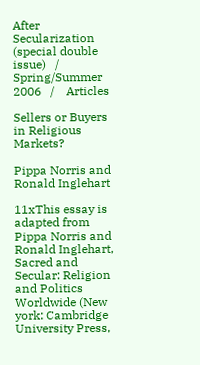After Secularization (special double issue)   /   Spring/Summer 2006   /    Articles

Sellers or Buyers in Religious Markets?

Pippa Norris and Ronald Inglehart

11xThis essay is adapted from Pippa Norris and Ronald Inglehart, Sacred and Secular: Religion and Politics Worldwide (New york: Cambridge University Press,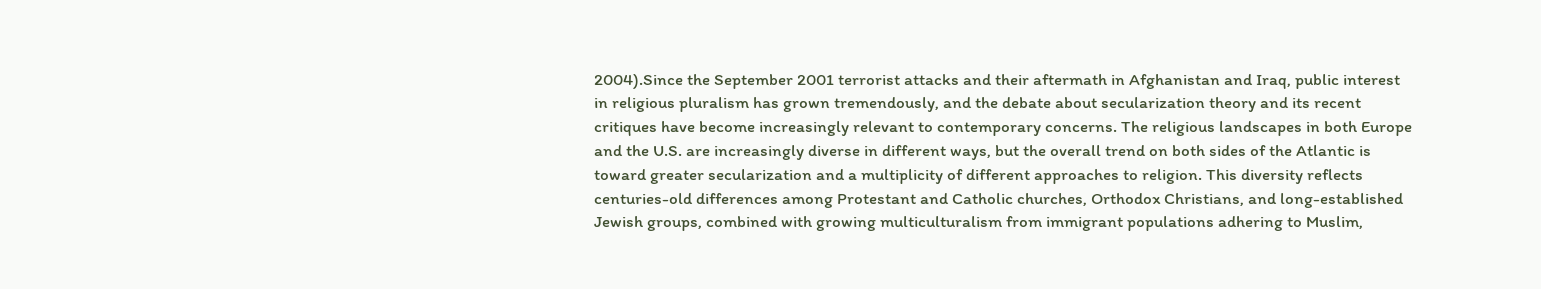2004).Since the September 2001 terrorist attacks and their aftermath in Afghanistan and Iraq, public interest in religious pluralism has grown tremendously, and the debate about secularization theory and its recent critiques have become increasingly relevant to contemporary concerns. The religious landscapes in both Europe and the U.S. are increasingly diverse in different ways, but the overall trend on both sides of the Atlantic is toward greater secularization and a multiplicity of different approaches to religion. This diversity reflects centuries-old differences among Protestant and Catholic churches, Orthodox Christians, and long-established Jewish groups, combined with growing multiculturalism from immigrant populations adhering to Muslim,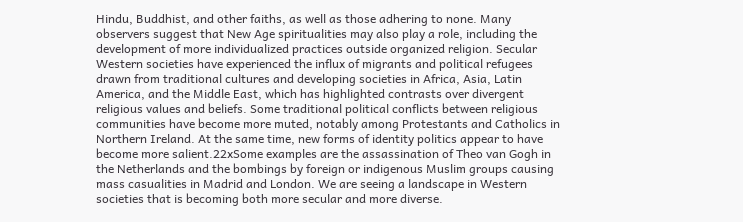Hindu, Buddhist, and other faiths, as well as those adhering to none. Many observers suggest that New Age spiritualities may also play a role, including the development of more individualized practices outside organized religion. Secular Western societies have experienced the influx of migrants and political refugees drawn from traditional cultures and developing societies in Africa, Asia, Latin America, and the Middle East, which has highlighted contrasts over divergent religious values and beliefs. Some traditional political conflicts between religious communities have become more muted, notably among Protestants and Catholics in Northern Ireland. At the same time, new forms of identity politics appear to have become more salient.22xSome examples are the assassination of Theo van Gogh in the Netherlands and the bombings by foreign or indigenous Muslim groups causing mass casualities in Madrid and London. We are seeing a landscape in Western societies that is becoming both more secular and more diverse.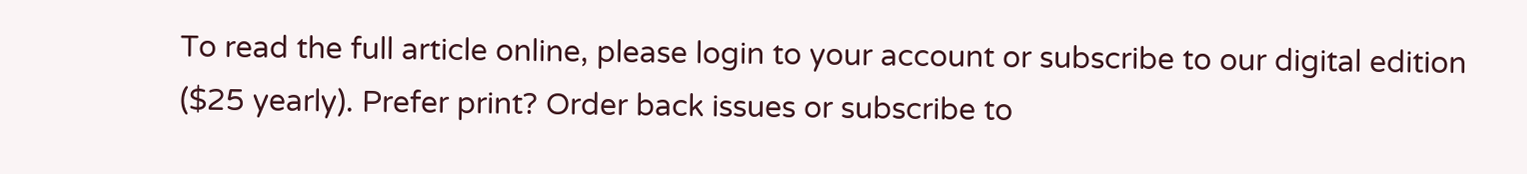To read the full article online, please login to your account or subscribe to our digital edition ($25 yearly). Prefer print? Order back issues or subscribe to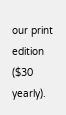our print edition ($30 yearly).